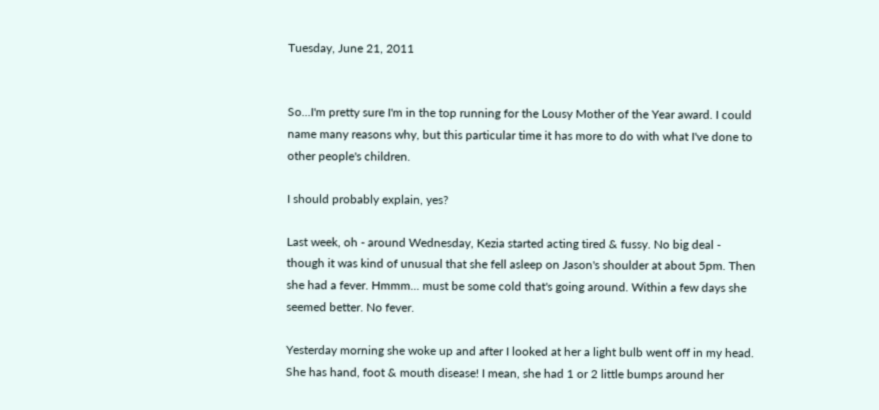Tuesday, June 21, 2011


So...I'm pretty sure I'm in the top running for the Lousy Mother of the Year award. I could name many reasons why, but this particular time it has more to do with what I've done to other people's children.

I should probably explain, yes?

Last week, oh - around Wednesday, Kezia started acting tired & fussy. No big deal - though it was kind of unusual that she fell asleep on Jason's shoulder at about 5pm. Then she had a fever. Hmmm... must be some cold that's going around. Within a few days she seemed better. No fever.

Yesterday morning she woke up and after I looked at her a light bulb went off in my head. She has hand, foot & mouth disease! I mean, she had 1 or 2 little bumps around her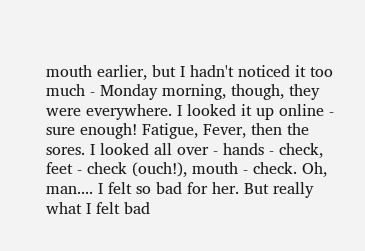mouth earlier, but I hadn't noticed it too much - Monday morning, though, they were everywhere. I looked it up online - sure enough! Fatigue, Fever, then the sores. I looked all over - hands - check, feet - check (ouch!), mouth - check. Oh, man.... I felt so bad for her. But really what I felt bad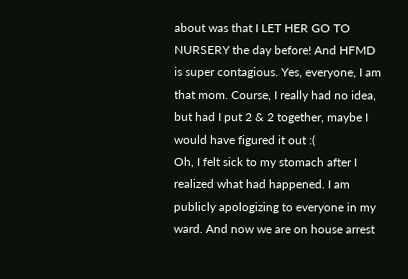about was that I LET HER GO TO NURSERY the day before! And HFMD is super contagious. Yes, everyone, I am that mom. Course, I really had no idea, but had I put 2 & 2 together, maybe I would have figured it out :(
Oh, I felt sick to my stomach after I realized what had happened. I am publicly apologizing to everyone in my ward. And now we are on house arrest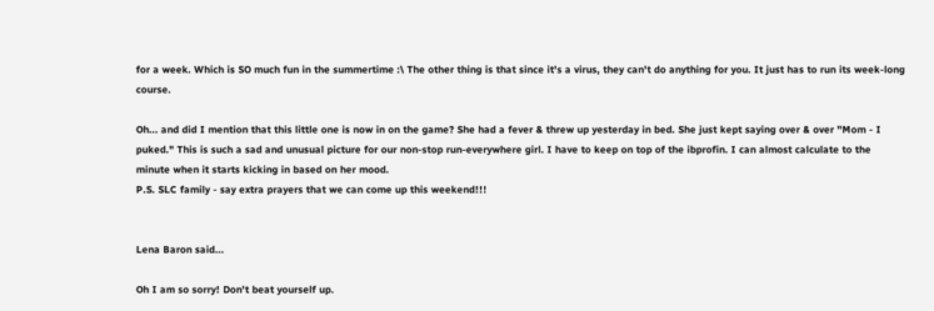for a week. Which is SO much fun in the summertime :\ The other thing is that since it's a virus, they can't do anything for you. It just has to run its week-long course.

Oh... and did I mention that this little one is now in on the game? She had a fever & threw up yesterday in bed. She just kept saying over & over "Mom - I puked." This is such a sad and unusual picture for our non-stop run-everywhere girl. I have to keep on top of the ibprofin. I can almost calculate to the minute when it starts kicking in based on her mood.
P.S. SLC family - say extra prayers that we can come up this weekend!!!


Lena Baron said...

Oh I am so sorry! Don't beat yourself up.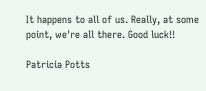It happens to all of us. Really, at some point, we're all there. Good luck!!

Patricia Potts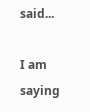said...

I am saying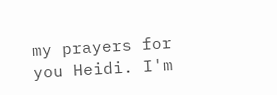my prayers for you Heidi. I'm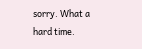sorry. What a hard time.